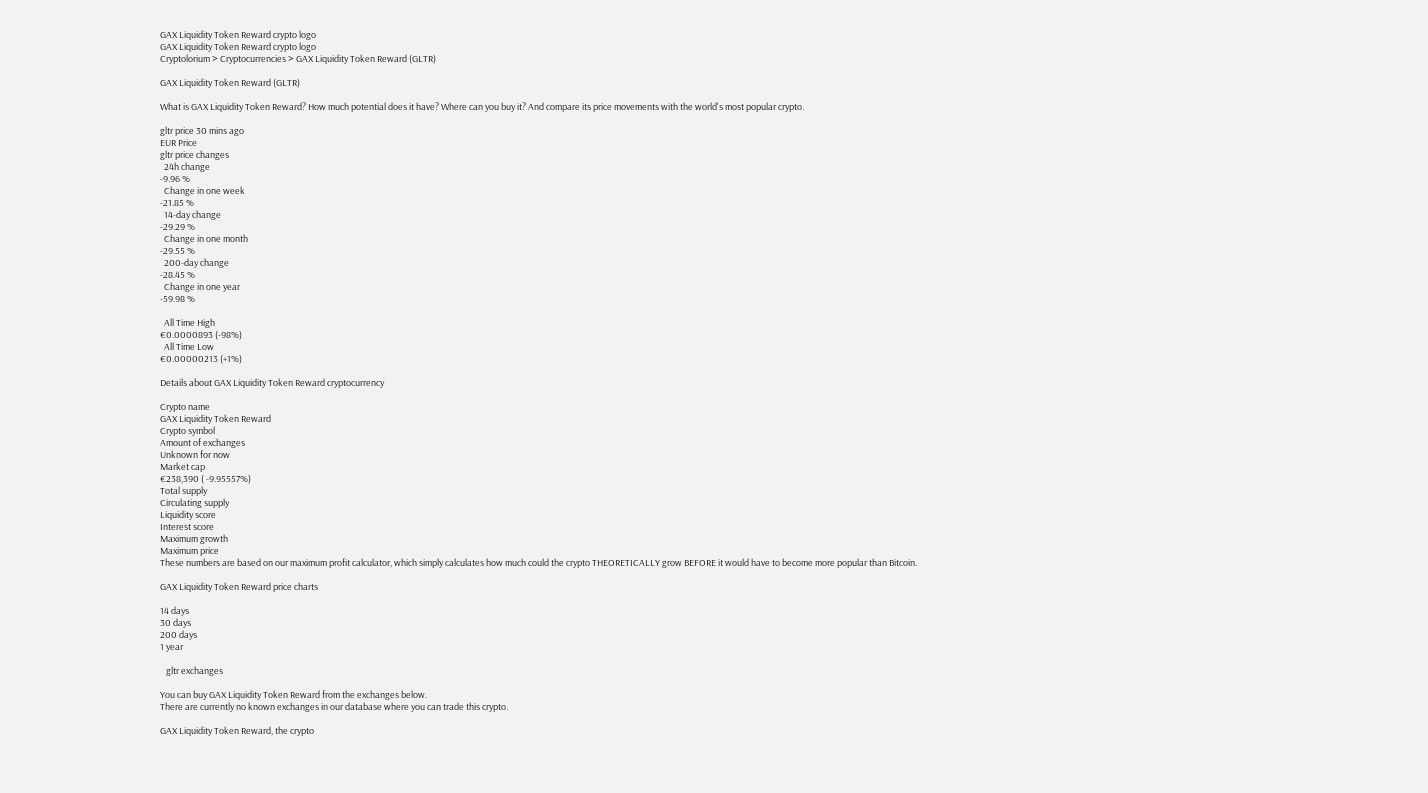GAX Liquidity Token Reward crypto logo
GAX Liquidity Token Reward crypto logo
Cryptolorium > Cryptocurrencies > GAX Liquidity Token Reward (GLTR)

GAX Liquidity Token Reward (GLTR)

What is GAX Liquidity Token Reward? How much potential does it have? Where can you buy it? And compare its price movements with the world's most popular crypto.

gltr price 30 mins ago
EUR Price
gltr price changes
  24h change
-9.96 %
  Change in one week
-21.85 %
  14-day change
-29.29 %
  Change in one month
-29.55 %
  200-day change
-28.45 %
  Change in one year
-59.98 %

  All Time High
€0.0000893 (-98%)
  All Time Low
€0.00000213 (+1%)

Details about GAX Liquidity Token Reward cryptocurrency

Crypto name
GAX Liquidity Token Reward
Crypto symbol
Amount of exchanges
Unknown for now
Market cap
€238,390 ( -9.95557%)
Total supply
Circulating supply
Liquidity score
Interest score
Maximum growth
Maximum price
These numbers are based on our maximum profit calculator, which simply calculates how much could the crypto THEORETICALLY grow BEFORE it would have to become more popular than Bitcoin.

GAX Liquidity Token Reward price charts

14 days
30 days
200 days
1 year

   gltr exchanges

You can buy GAX Liquidity Token Reward from the exchanges below.
There are currently no known exchanges in our database where you can trade this crypto.

GAX Liquidity Token Reward, the crypto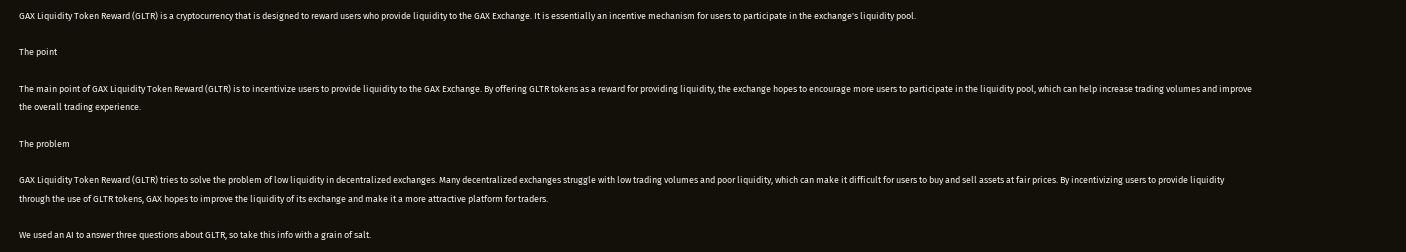GAX Liquidity Token Reward (GLTR) is a cryptocurrency that is designed to reward users who provide liquidity to the GAX Exchange. It is essentially an incentive mechanism for users to participate in the exchange's liquidity pool.

The point

The main point of GAX Liquidity Token Reward (GLTR) is to incentivize users to provide liquidity to the GAX Exchange. By offering GLTR tokens as a reward for providing liquidity, the exchange hopes to encourage more users to participate in the liquidity pool, which can help increase trading volumes and improve the overall trading experience.

The problem

GAX Liquidity Token Reward (GLTR) tries to solve the problem of low liquidity in decentralized exchanges. Many decentralized exchanges struggle with low trading volumes and poor liquidity, which can make it difficult for users to buy and sell assets at fair prices. By incentivizing users to provide liquidity through the use of GLTR tokens, GAX hopes to improve the liquidity of its exchange and make it a more attractive platform for traders.

We used an AI to answer three questions about GLTR, so take this info with a grain of salt.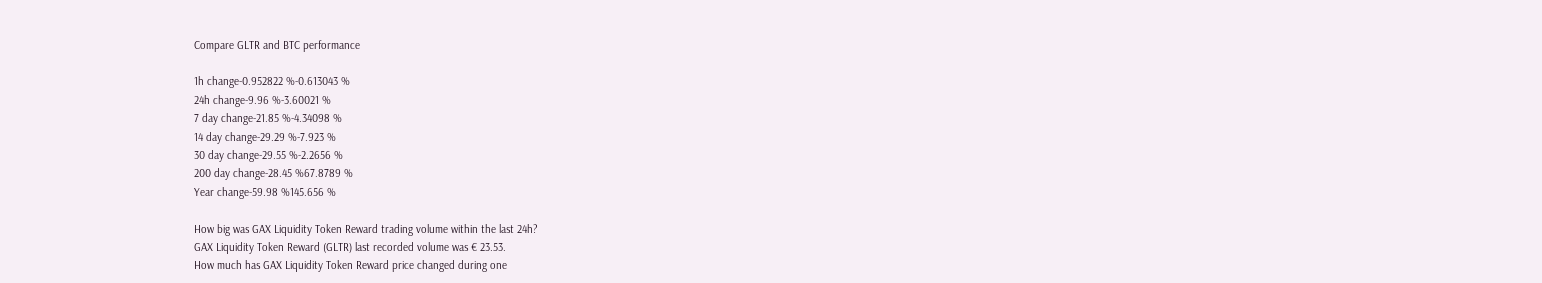Compare GLTR and BTC performance

1h change-0.952822 %-0.613043 %
24h change-9.96 %-3.60021 %
7 day change-21.85 %-4.34098 %
14 day change-29.29 %-7.923 %
30 day change-29.55 %-2.2656 %
200 day change-28.45 %67.8789 %
Year change-59.98 %145.656 %

How big was GAX Liquidity Token Reward trading volume within the last 24h?
GAX Liquidity Token Reward (GLTR) last recorded volume was € 23.53.
How much has GAX Liquidity Token Reward price changed during one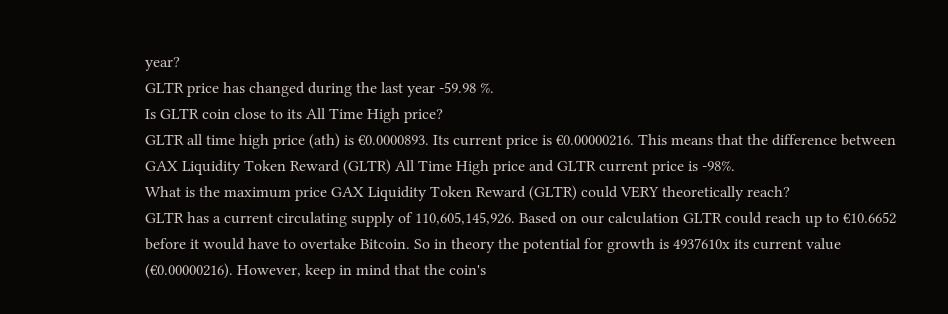year?
GLTR price has changed during the last year -59.98 %.
Is GLTR coin close to its All Time High price?
GLTR all time high price (ath) is €0.0000893. Its current price is €0.00000216. This means that the difference between GAX Liquidity Token Reward (GLTR) All Time High price and GLTR current price is -98%.
What is the maximum price GAX Liquidity Token Reward (GLTR) could VERY theoretically reach?
GLTR has a current circulating supply of 110,605,145,926. Based on our calculation GLTR could reach up to €10.6652 before it would have to overtake Bitcoin. So in theory the potential for growth is 4937610x its current value (€0.00000216). However, keep in mind that the coin's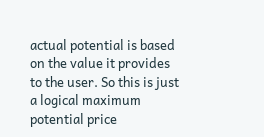actual potential is based on the value it provides to the user. So this is just a logical maximum potential price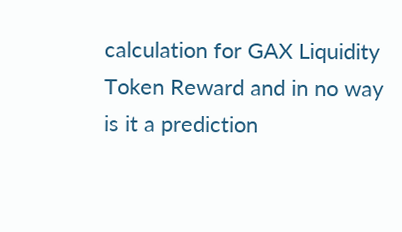calculation for GAX Liquidity Token Reward and in no way is it a prediction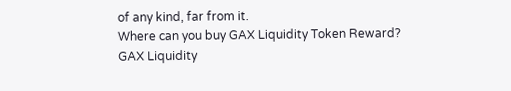of any kind, far from it.
Where can you buy GAX Liquidity Token Reward?
GAX Liquidity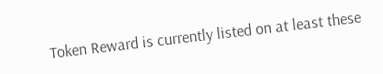Token Reward is currently listed on at least these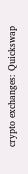crypto exchanges: Quickswap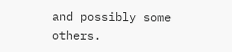and possibly some others.